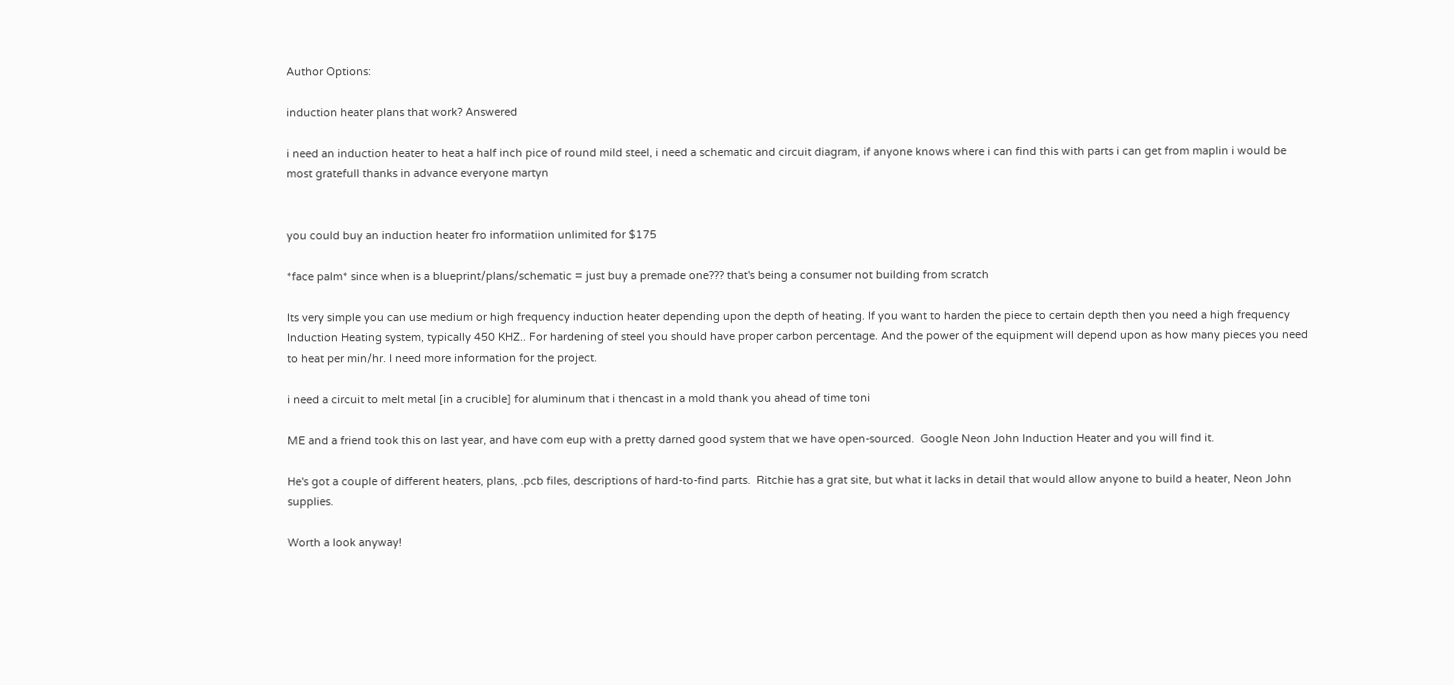Author Options:

induction heater plans that work? Answered

i need an induction heater to heat a half inch pice of round mild steel, i need a schematic and circuit diagram, if anyone knows where i can find this with parts i can get from maplin i would be most gratefull thanks in advance everyone martyn


you could buy an induction heater fro informatiion unlimited for $175

*face palm* since when is a blueprint/plans/schematic = just buy a premade one??? that's being a consumer not building from scratch

Its very simple you can use medium or high frequency induction heater depending upon the depth of heating. If you want to harden the piece to certain depth then you need a high frequency Induction Heating system, typically 450 KHZ.. For hardening of steel you should have proper carbon percentage. And the power of the equipment will depend upon as how many pieces you need to heat per min/hr. I need more information for the project.

i need a circuit to melt metal [in a crucible] for aluminum that i thencast in a mold thank you ahead of time toni

ME and a friend took this on last year, and have com eup with a pretty darned good system that we have open-sourced.  Google Neon John Induction Heater and you will find it.

He's got a couple of different heaters, plans, .pcb files, descriptions of hard-to-find parts.  Ritchie has a grat site, but what it lacks in detail that would allow anyone to build a heater, Neon John supplies.

Worth a look anyway!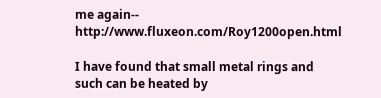me again-- http://www.fluxeon.com/Roy1200open.html

I have found that small metal rings and such can be heated by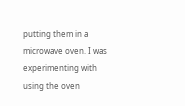putting them in a microwave oven. I was experimenting with using the oven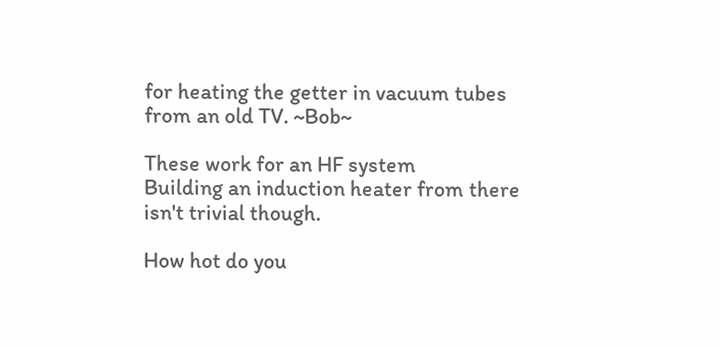for heating the getter in vacuum tubes from an old TV. ~Bob~

These work for an HF system
Building an induction heater from there isn't trivial though.

How hot do you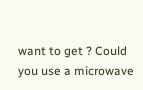want to get ? Could you use a microwave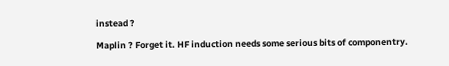instead ?

Maplin ? Forget it. HF induction needs some serious bits of componentry.